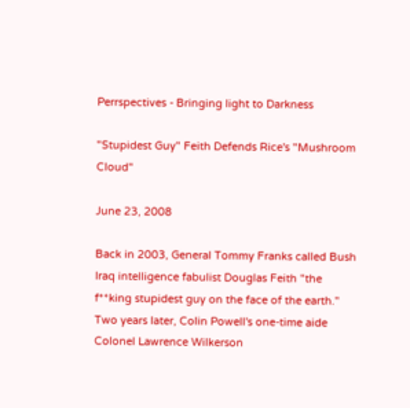Perrspectives - Bringing light to Darkness

"Stupidest Guy" Feith Defends Rice's "Mushroom Cloud"

June 23, 2008

Back in 2003, General Tommy Franks called Bush Iraq intelligence fabulist Douglas Feith "the f**king stupidest guy on the face of the earth." Two years later, Colin Powell's one-time aide Colonel Lawrence Wilkerson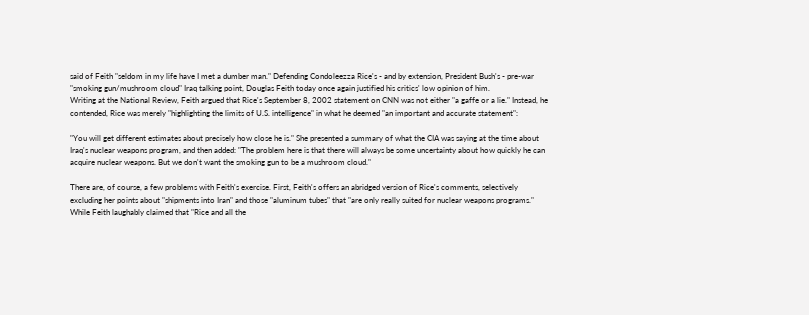said of Feith "seldom in my life have I met a dumber man." Defending Condoleezza Rice's - and by extension, President Bush's - pre-war "smoking gun/mushroom cloud" Iraq talking point, Douglas Feith today once again justified his critics' low opinion of him.
Writing at the National Review, Feith argued that Rice's September 8, 2002 statement on CNN was not either "a gaffe or a lie." Instead, he contended, Rice was merely "highlighting the limits of U.S. intelligence" in what he deemed "an important and accurate statement":

"You will get different estimates about precisely how close he is." She presented a summary of what the CIA was saying at the time about Iraq's nuclear weapons program, and then added: "The problem here is that there will always be some uncertainty about how quickly he can acquire nuclear weapons. But we don't want the smoking gun to be a mushroom cloud."

There are, of course, a few problems with Feith's exercise. First, Feith's offers an abridged version of Rice's comments, selectively excluding her points about "shipments into Iran" and those "aluminum tubes" that "are only really suited for nuclear weapons programs." While Feith laughably claimed that "Rice and all the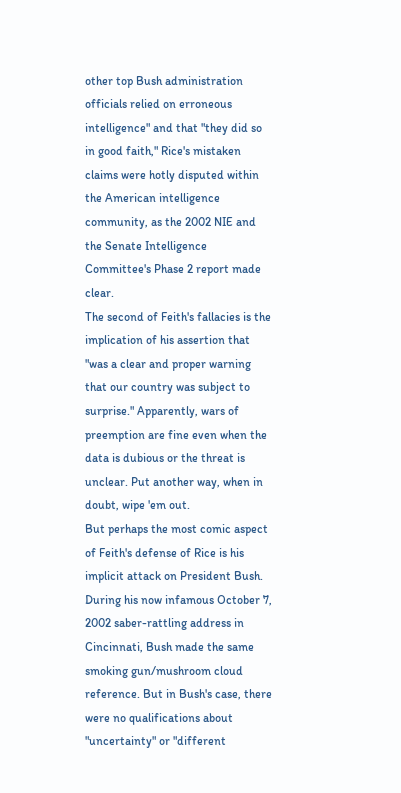other top Bush administration officials relied on erroneous intelligence" and that "they did so in good faith," Rice's mistaken claims were hotly disputed within the American intelligence community, as the 2002 NIE and the Senate Intelligence Committee's Phase 2 report made clear.
The second of Feith's fallacies is the implication of his assertion that "was a clear and proper warning that our country was subject to surprise." Apparently, wars of preemption are fine even when the data is dubious or the threat is unclear. Put another way, when in doubt, wipe 'em out.
But perhaps the most comic aspect of Feith's defense of Rice is his implicit attack on President Bush. During his now infamous October 7, 2002 saber-rattling address in Cincinnati, Bush made the same smoking gun/mushroom cloud reference. But in Bush's case, there were no qualifications about "uncertainty" or "different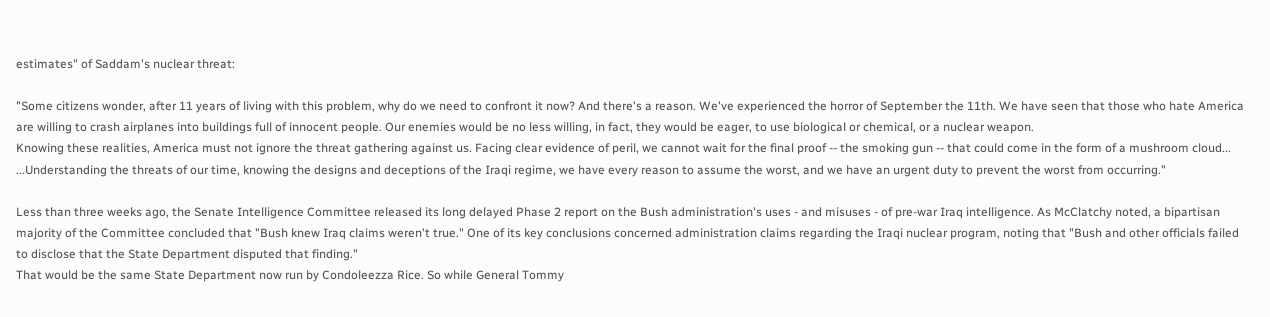estimates" of Saddam's nuclear threat:

"Some citizens wonder, after 11 years of living with this problem, why do we need to confront it now? And there's a reason. We've experienced the horror of September the 11th. We have seen that those who hate America are willing to crash airplanes into buildings full of innocent people. Our enemies would be no less willing, in fact, they would be eager, to use biological or chemical, or a nuclear weapon.
Knowing these realities, America must not ignore the threat gathering against us. Facing clear evidence of peril, we cannot wait for the final proof -- the smoking gun -- that could come in the form of a mushroom cloud...
...Understanding the threats of our time, knowing the designs and deceptions of the Iraqi regime, we have every reason to assume the worst, and we have an urgent duty to prevent the worst from occurring."

Less than three weeks ago, the Senate Intelligence Committee released its long delayed Phase 2 report on the Bush administration's uses - and misuses - of pre-war Iraq intelligence. As McClatchy noted, a bipartisan majority of the Committee concluded that "Bush knew Iraq claims weren't true." One of its key conclusions concerned administration claims regarding the Iraqi nuclear program, noting that "Bush and other officials failed to disclose that the State Department disputed that finding."
That would be the same State Department now run by Condoleezza Rice. So while General Tommy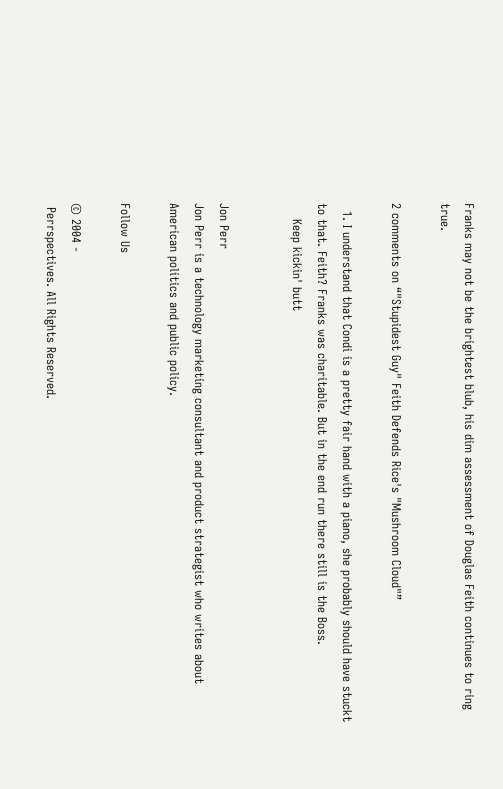Franks may not be the brightest blub, his dim assessment of Douglas Feith continues to ring true.

2 comments on “"Stupidest Guy" Feith Defends Rice's "Mushroom Cloud"”

  1. I understand that Condi is a pretty fair hand with a piano, she probably should have stuckt to that. Feith? Franks was charitable. But in the end run there still is the Boss.
    Keep kickin' butt


Jon Perr
Jon Perr is a technology marketing consultant and product strategist who writes about American politics and public policy.

Follow Us

© 2004 -
 Perrspectives. All Rights Reserved.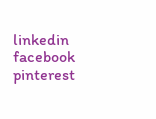linkedin facebook pinterest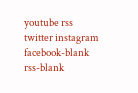youtube rss twitter instagram facebook-blank rss-blank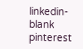linkedin-blank pinterest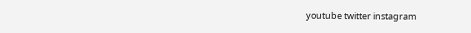youtube twitter instagram